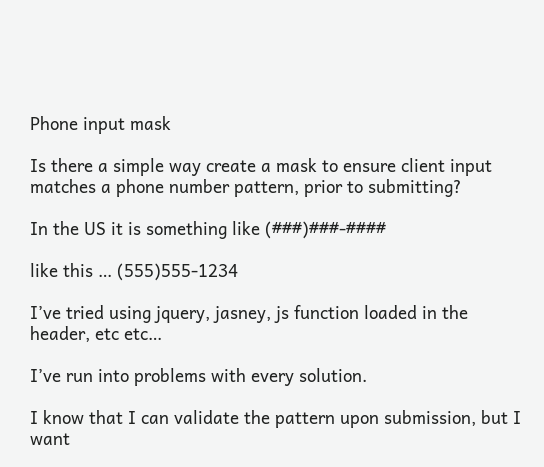Phone input mask

Is there a simple way create a mask to ensure client input matches a phone number pattern, prior to submitting?

In the US it is something like (###)###-####

like this … (555)555-1234

I’ve tried using jquery, jasney, js function loaded in the header, etc etc…

I’ve run into problems with every solution.

I know that I can validate the pattern upon submission, but I want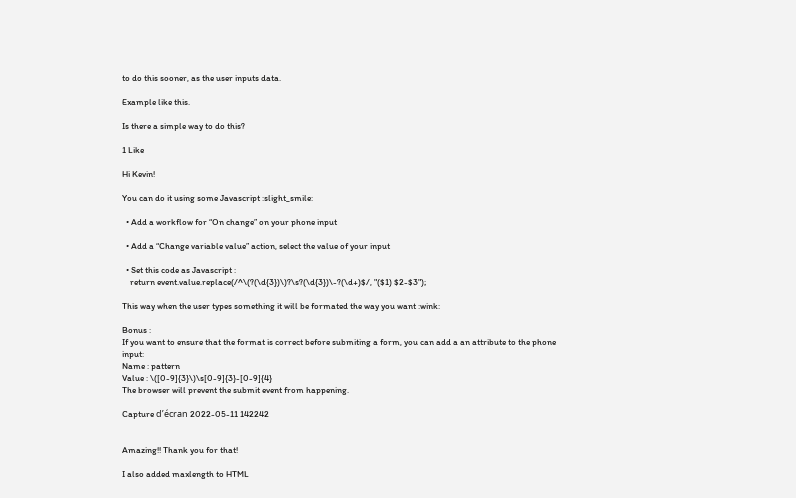to do this sooner, as the user inputs data.

Example like this.

Is there a simple way to do this?

1 Like

Hi Kevin!

You can do it using some Javascript :slight_smile:

  • Add a workflow for “On change” on your phone input

  • Add a “Change variable value” action, select the value of your input

  • Set this code as Javascript :
    return event.value.replace(/^\(?(\d{3})\)?\s?(\d{3})\-?(\d+)$/, "($1) $2-$3");

This way when the user types something it will be formated the way you want :wink:

Bonus :
If you want to ensure that the format is correct before submiting a form, you can add a an attribute to the phone input:
Name : pattern
Value : \([0-9]{3}\)\s[0-9]{3}-[0-9]{4}
The browser will prevent the submit event from happening.

Capture d’écran 2022-05-11 142242


Amazing!! Thank you for that!

I also added maxlength to HTML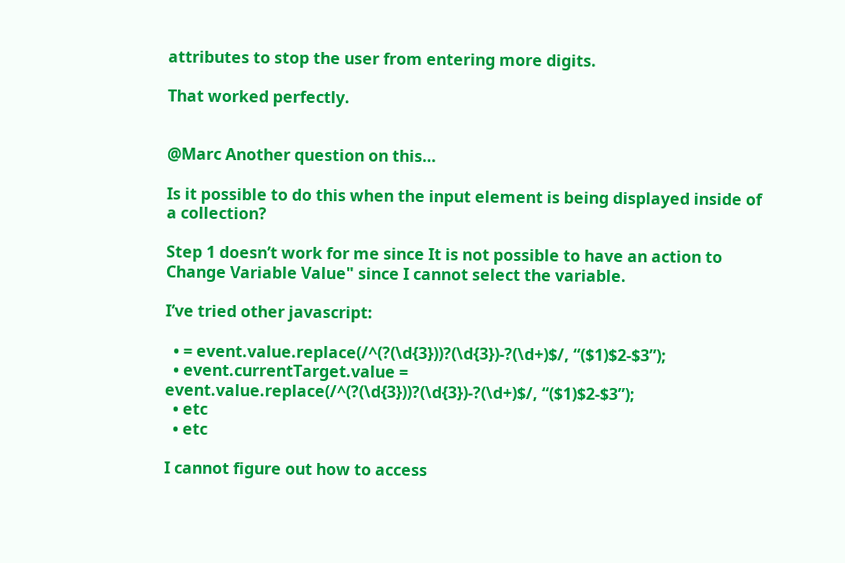attributes to stop the user from entering more digits.

That worked perfectly.


@Marc Another question on this…

Is it possible to do this when the input element is being displayed inside of a collection?

Step 1 doesn’t work for me since It is not possible to have an action to Change Variable Value" since I cannot select the variable.

I’ve tried other javascript:

  • = event.value.replace(/^(?(\d{3}))?(\d{3})-?(\d+)$/, “($1)$2-$3”);
  • event.currentTarget.value = event.value.replace(/^(?(\d{3}))?(\d{3})-?(\d+)$/, “($1)$2-$3”);
  • etc
  • etc

I cannot figure out how to access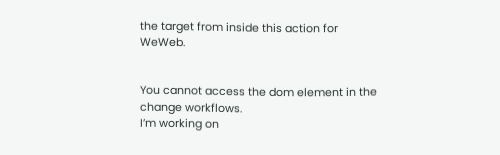the target from inside this action for WeWeb.


You cannot access the dom element in the change workflows.
I’m working on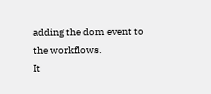adding the dom event to the workflows.
It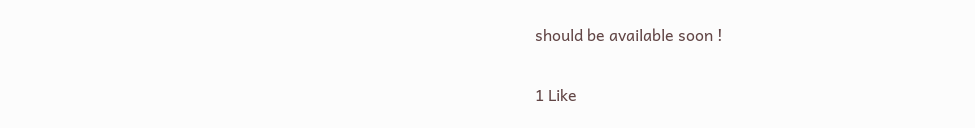should be available soon !

1 Like